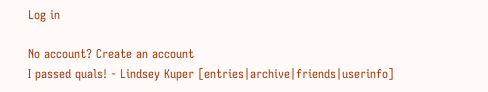Log in

No account? Create an account
I passed quals! - Lindsey Kuper [entries|archive|friends|userinfo]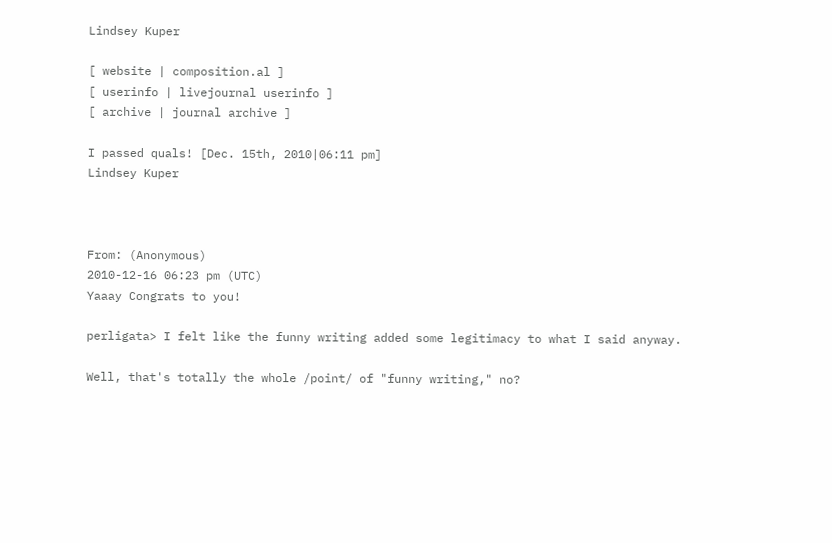Lindsey Kuper

[ website | composition.al ]
[ userinfo | livejournal userinfo ]
[ archive | journal archive ]

I passed quals! [Dec. 15th, 2010|06:11 pm]
Lindsey Kuper



From: (Anonymous)
2010-12-16 06:23 pm (UTC)
Yaaay Congrats to you!

perligata> I felt like the funny writing added some legitimacy to what I said anyway.

Well, that's totally the whole /point/ of "funny writing," no?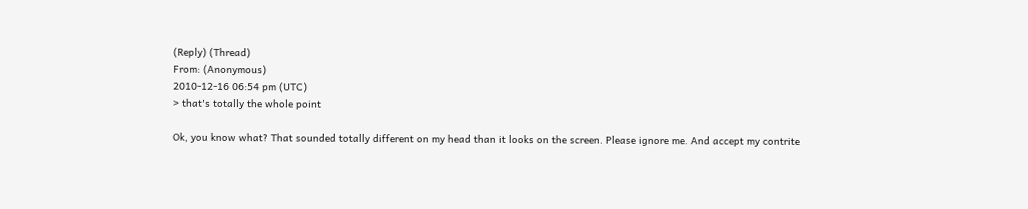(Reply) (Thread)
From: (Anonymous)
2010-12-16 06:54 pm (UTC)
> that's totally the whole point

Ok, you know what? That sounded totally different on my head than it looks on the screen. Please ignore me. And accept my contrite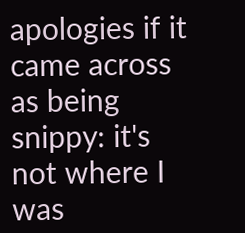apologies if it came across as being snippy: it's not where I was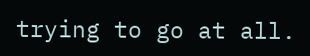trying to go at all.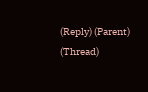(Reply) (Parent) (Thread)